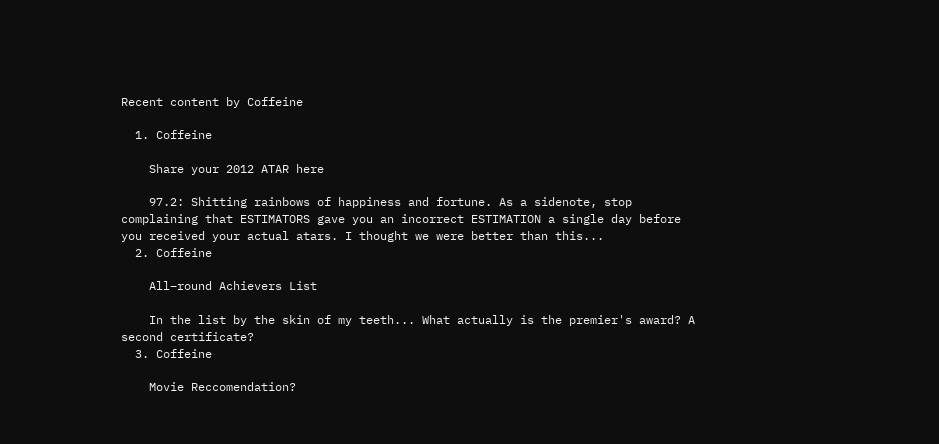Recent content by Coffeine

  1. Coffeine

    Share your 2012 ATAR here

    97.2: Shitting rainbows of happiness and fortune. As a sidenote, stop complaining that ESTIMATORS gave you an incorrect ESTIMATION a single day before you received your actual atars. I thought we were better than this...
  2. Coffeine

    All–round Achievers List

    In the list by the skin of my teeth... What actually is the premier's award? A second certificate?
  3. Coffeine

    Movie Reccomendation?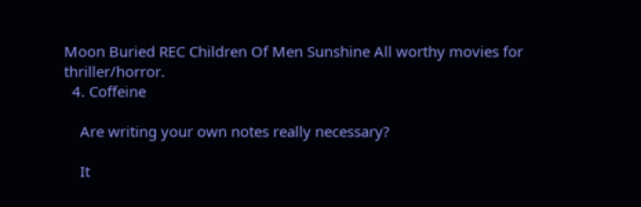Moon Buried REC Children Of Men Sunshine All worthy movies for thriller/horror.
  4. Coffeine

    Are writing your own notes really necessary?

    It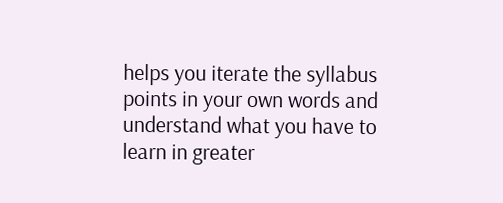helps you iterate the syllabus points in your own words and understand what you have to learn in greater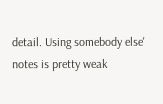detail. Using somebody else' notes is pretty weak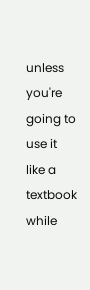unless you're going to use it like a textbook while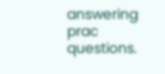answering prac questions.